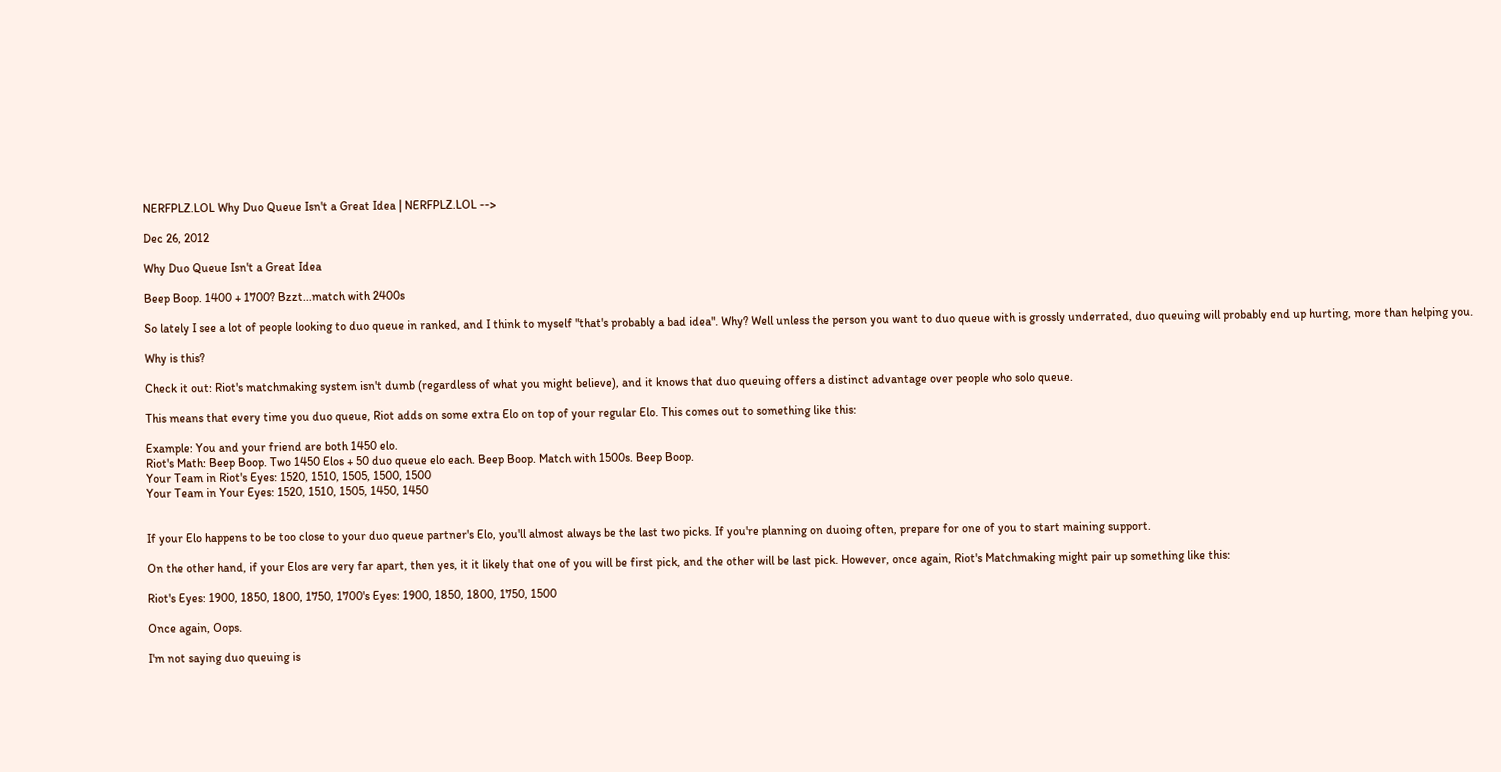NERFPLZ.LOL Why Duo Queue Isn't a Great Idea | NERFPLZ.LOL -->

Dec 26, 2012

Why Duo Queue Isn't a Great Idea

Beep Boop. 1400 + 1700? Bzzt...match with 2400s

So lately I see a lot of people looking to duo queue in ranked, and I think to myself "that's probably a bad idea". Why? Well unless the person you want to duo queue with is grossly underrated, duo queuing will probably end up hurting, more than helping you.

Why is this?

Check it out: Riot's matchmaking system isn't dumb (regardless of what you might believe), and it knows that duo queuing offers a distinct advantage over people who solo queue.

This means that every time you duo queue, Riot adds on some extra Elo on top of your regular Elo. This comes out to something like this:

Example: You and your friend are both 1450 elo.
Riot's Math: Beep Boop. Two 1450 Elos + 50 duo queue elo each. Beep Boop. Match with 1500s. Beep Boop.
Your Team in Riot's Eyes: 1520, 1510, 1505, 1500, 1500
Your Team in Your Eyes: 1520, 1510, 1505, 1450, 1450


If your Elo happens to be too close to your duo queue partner's Elo, you'll almost always be the last two picks. If you're planning on duoing often, prepare for one of you to start maining support.

On the other hand, if your Elos are very far apart, then yes, it it likely that one of you will be first pick, and the other will be last pick. However, once again, Riot's Matchmaking might pair up something like this:

Riot's Eyes: 1900, 1850, 1800, 1750, 1700's Eyes: 1900, 1850, 1800, 1750, 1500

Once again, Oops.

I'm not saying duo queuing is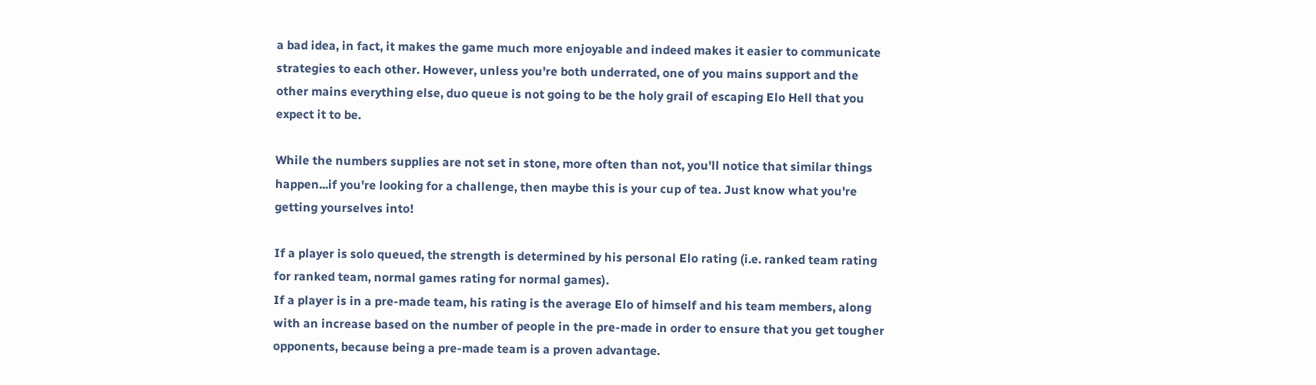a bad idea, in fact, it makes the game much more enjoyable and indeed makes it easier to communicate strategies to each other. However, unless you're both underrated, one of you mains support and the other mains everything else, duo queue is not going to be the holy grail of escaping Elo Hell that you expect it to be.

While the numbers supplies are not set in stone, more often than not, you'll notice that similar things happen...if you're looking for a challenge, then maybe this is your cup of tea. Just know what you're getting yourselves into!

If a player is solo queued, the strength is determined by his personal Elo rating (i.e. ranked team rating for ranked team, normal games rating for normal games).
If a player is in a pre-made team, his rating is the average Elo of himself and his team members, along with an increase based on the number of people in the pre-made in order to ensure that you get tougher opponents, because being a pre-made team is a proven advantage.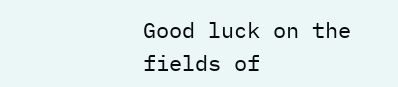Good luck on the fields of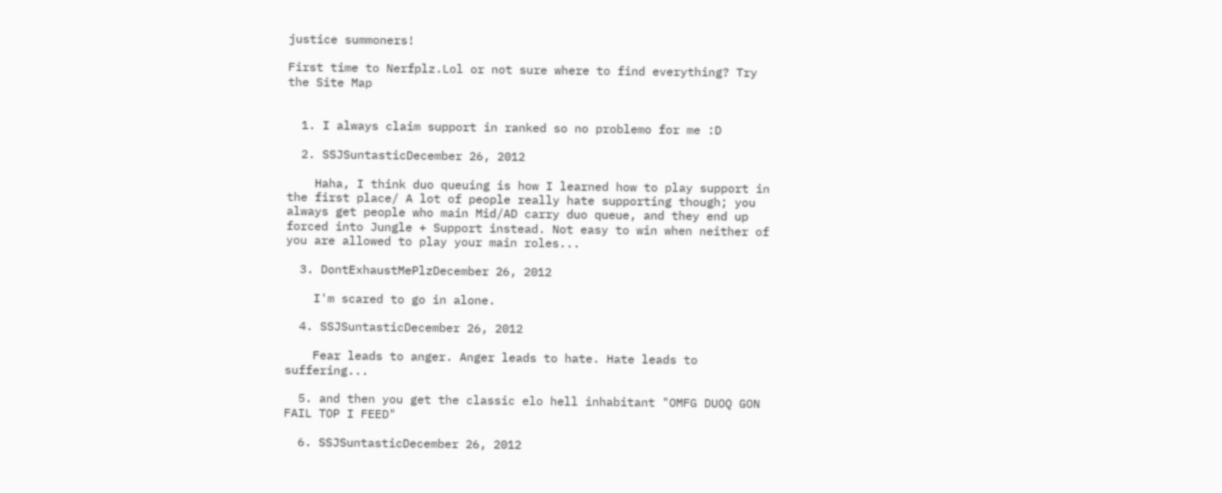justice summoners!

First time to Nerfplz.Lol or not sure where to find everything? Try the Site Map


  1. I always claim support in ranked so no problemo for me :D

  2. SSJSuntasticDecember 26, 2012

    Haha, I think duo queuing is how I learned how to play support in the first place/ A lot of people really hate supporting though; you always get people who main Mid/AD carry duo queue, and they end up forced into Jungle + Support instead. Not easy to win when neither of you are allowed to play your main roles...

  3. DontExhaustMePlzDecember 26, 2012

    I'm scared to go in alone.

  4. SSJSuntasticDecember 26, 2012

    Fear leads to anger. Anger leads to hate. Hate leads to suffering...

  5. and then you get the classic elo hell inhabitant "OMFG DUOQ GON FAIL TOP I FEED"

  6. SSJSuntasticDecember 26, 2012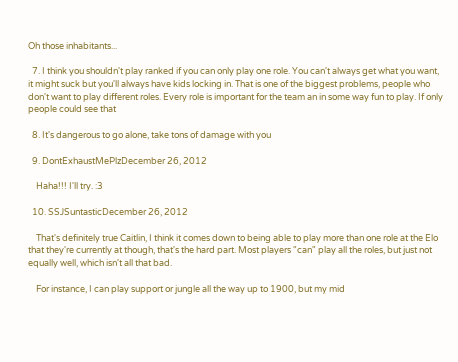Oh those inhabitants...

  7. I think you shouldn't play ranked if you can only play one role. You can't always get what you want, it might suck but you'll always have kids locking in. That is one of the biggest problems, people who don't want to play different roles. Every role is important for the team an in some way fun to play. If only people could see that

  8. It's dangerous to go alone, take tons of damage with you

  9. DontExhaustMePlzDecember 26, 2012

    Haha!!! I'll try. :3

  10. SSJSuntasticDecember 26, 2012

    That's definitely true Caitlin, I think it comes down to being able to play more than one role at the Elo that they're currently at though, that's the hard part. Most players "can" play all the roles, but just not equally well, which isn't all that bad.

    For instance, I can play support or jungle all the way up to 1900, but my mid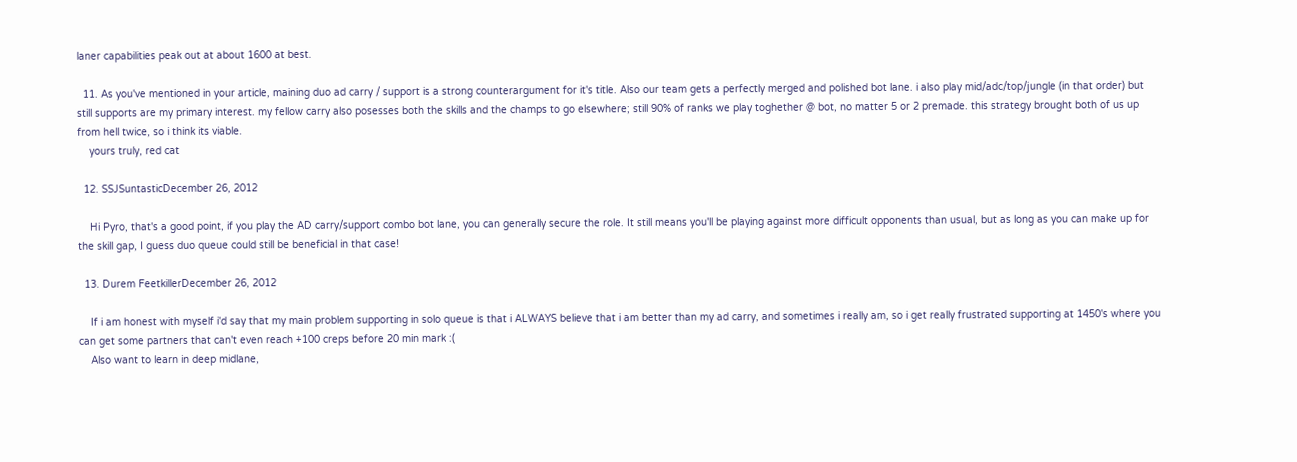laner capabilities peak out at about 1600 at best.

  11. As you've mentioned in your article, maining duo ad carry / support is a strong counterargument for it's title. Also our team gets a perfectly merged and polished bot lane. i also play mid/adc/top/jungle (in that order) but still supports are my primary interest. my fellow carry also posesses both the skills and the champs to go elsewhere; still 90% of ranks we play toghether @ bot, no matter 5 or 2 premade. this strategy brought both of us up from hell twice, so i think its viable.
    yours truly, red cat

  12. SSJSuntasticDecember 26, 2012

    Hi Pyro, that's a good point, if you play the AD carry/support combo bot lane, you can generally secure the role. It still means you'll be playing against more difficult opponents than usual, but as long as you can make up for the skill gap, I guess duo queue could still be beneficial in that case!

  13. Durem FeetkillerDecember 26, 2012

    If i am honest with myself i'd say that my main problem supporting in solo queue is that i ALWAYS believe that i am better than my ad carry, and sometimes i really am, so i get really frustrated supporting at 1450's where you can get some partners that can't even reach +100 creps before 20 min mark :(
    Also want to learn in deep midlane,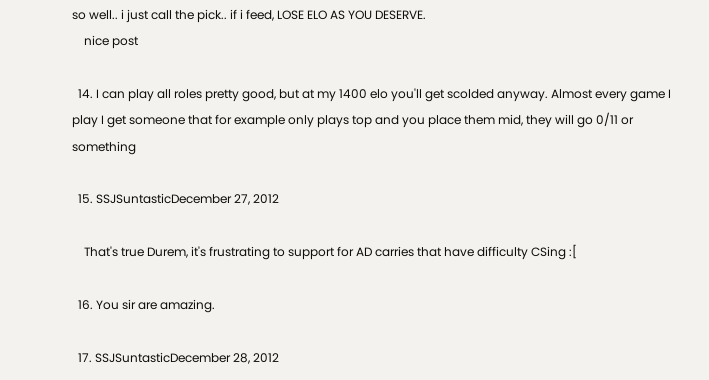so well.. i just call the pick.. if i feed, LOSE ELO AS YOU DESERVE.
    nice post

  14. I can play all roles pretty good, but at my 1400 elo you'll get scolded anyway. Almost every game I play I get someone that for example only plays top and you place them mid, they will go 0/11 or something

  15. SSJSuntasticDecember 27, 2012

    That's true Durem, it's frustrating to support for AD carries that have difficulty CSing :[

  16. You sir are amazing.

  17. SSJSuntasticDecember 28, 2012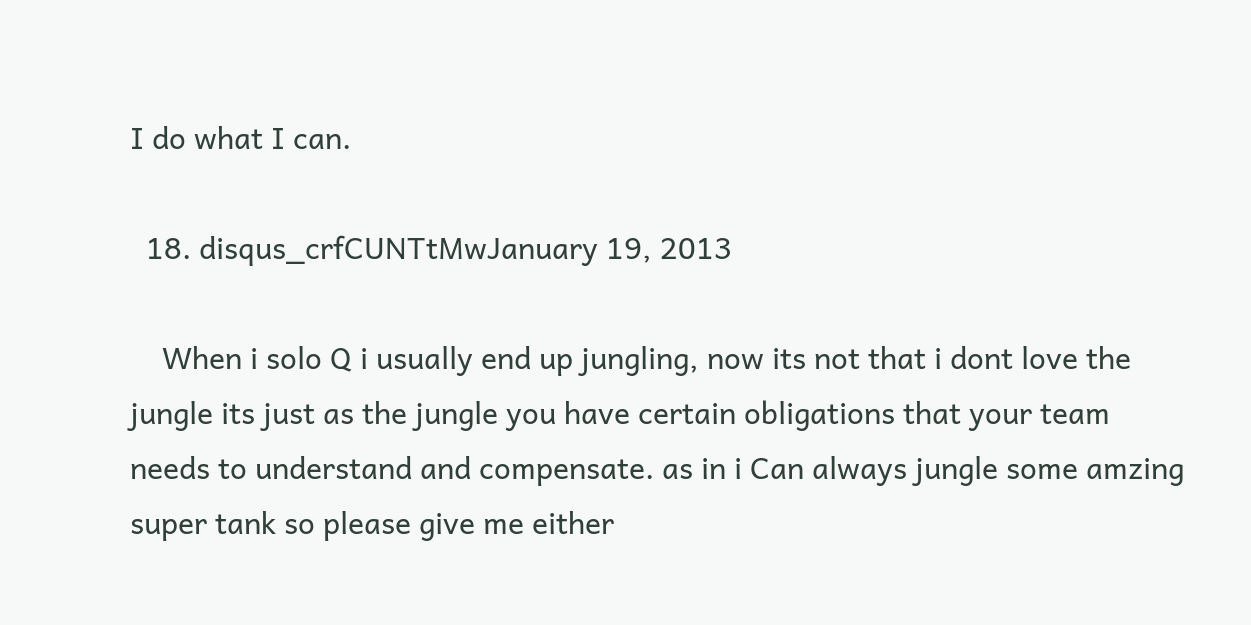I do what I can.

  18. disqus_crfCUNTtMwJanuary 19, 2013

    When i solo Q i usually end up jungling, now its not that i dont love the jungle its just as the jungle you have certain obligations that your team needs to understand and compensate. as in i Can always jungle some amzing super tank so please give me either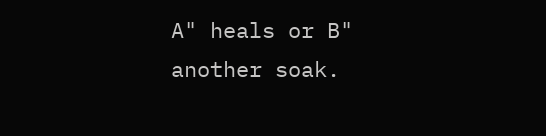A" heals or B" another soak.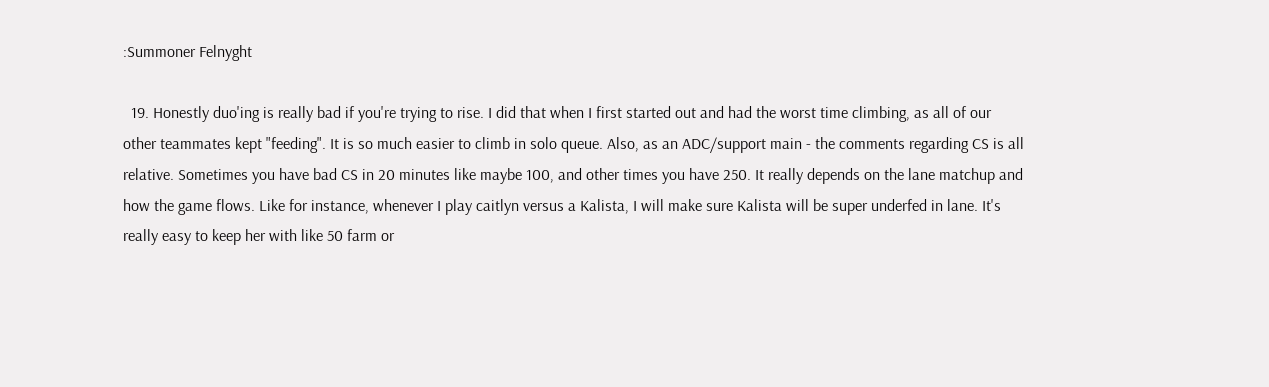:Summoner Felnyght

  19. Honestly duo'ing is really bad if you're trying to rise. I did that when I first started out and had the worst time climbing, as all of our other teammates kept "feeding". It is so much easier to climb in solo queue. Also, as an ADC/support main - the comments regarding CS is all relative. Sometimes you have bad CS in 20 minutes like maybe 100, and other times you have 250. It really depends on the lane matchup and how the game flows. Like for instance, whenever I play caitlyn versus a Kalista, I will make sure Kalista will be super underfed in lane. It's really easy to keep her with like 50 farm or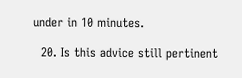under in 10 minutes.

  20. Is this advice still pertinent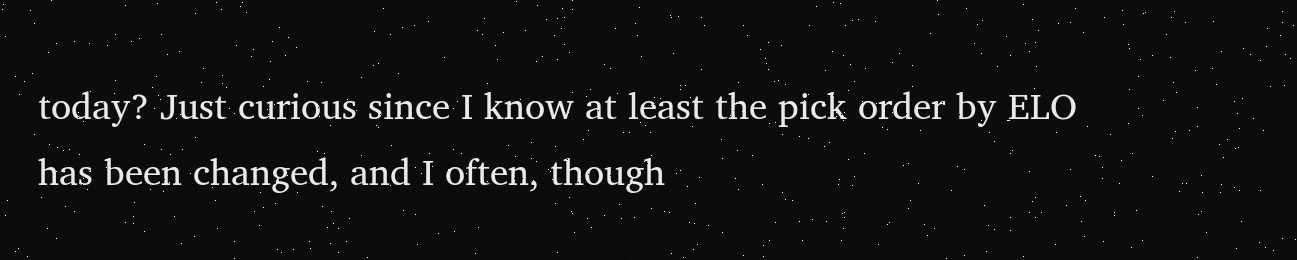today? Just curious since I know at least the pick order by ELO has been changed, and I often, though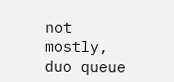not mostly, duo queue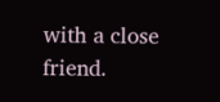with a close friend.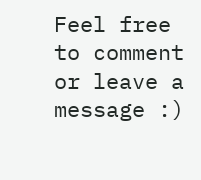Feel free to comment or leave a message :)